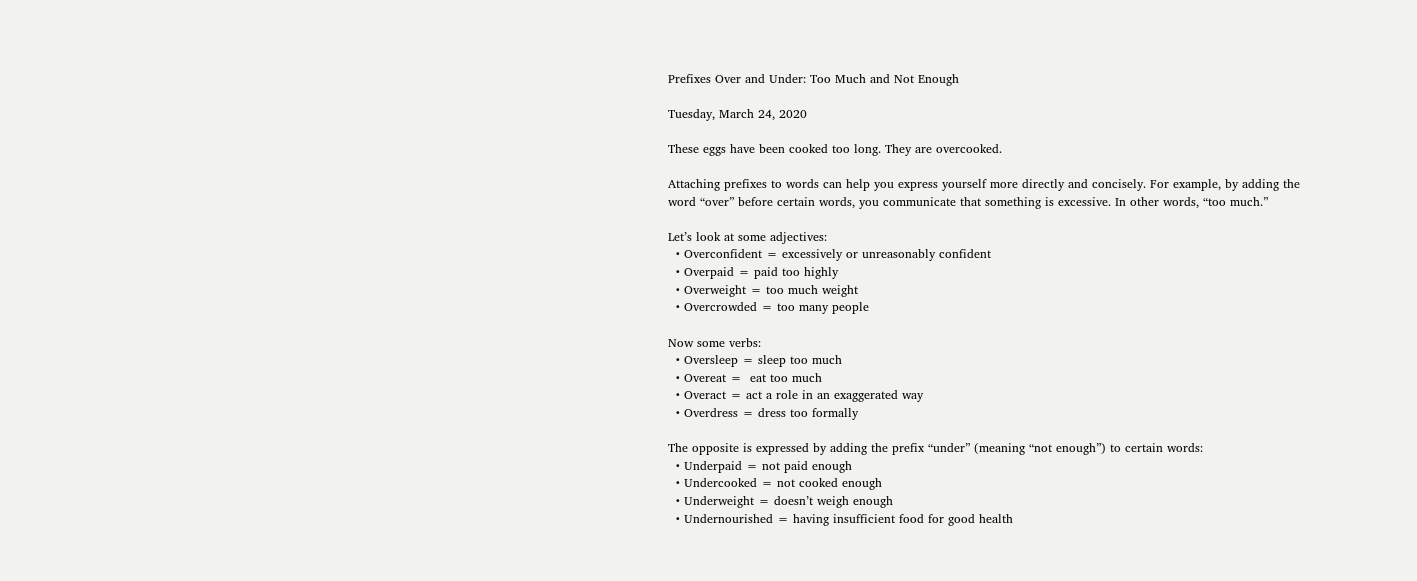Prefixes Over and Under: Too Much and Not Enough

Tuesday, March 24, 2020

These eggs have been cooked too long. They are overcooked.

Attaching prefixes to words can help you express yourself more directly and concisely. For example, by adding the word “over” before certain words, you communicate that something is excessive. In other words, “too much.”

Let’s look at some adjectives:
  • Overconfident = excessively or unreasonably confident
  • Overpaid = paid too highly
  • Overweight = too much weight
  • Overcrowded = too many people

Now some verbs:
  • Oversleep = sleep too much
  • Overeat =  eat too much
  • Overact = act a role in an exaggerated way
  • Overdress = dress too formally

The opposite is expressed by adding the prefix “under” (meaning “not enough”) to certain words:
  • Underpaid = not paid enough
  • Undercooked = not cooked enough
  • Underweight = doesn’t weigh enough
  • Undernourished = having insufficient food for good health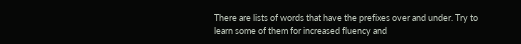There are lists of words that have the prefixes over and under. Try to learn some of them for increased fluency and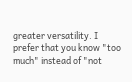greater versatility. I prefer that you know "too much" instead of "not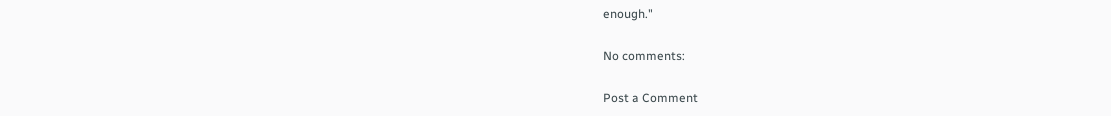enough."

No comments:

Post a Comment